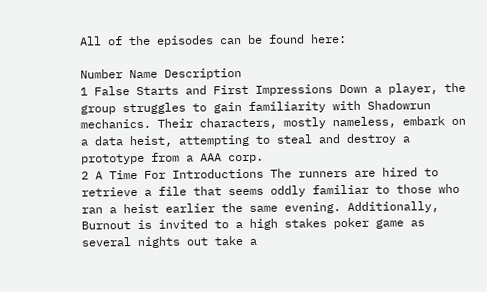All of the episodes can be found here:

Number Name Description
1 False Starts and First Impressions Down a player, the group struggles to gain familiarity with Shadowrun mechanics. Their characters, mostly nameless, embark on a data heist, attempting to steal and destroy a prototype from a AAA corp.
2 A Time For Introductions The runners are hired to retrieve a file that seems oddly familiar to those who ran a heist earlier the same evening. Additionally, Burnout is invited to a high stakes poker game as several nights out take a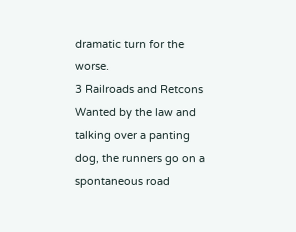dramatic turn for the worse.
3 Railroads and Retcons Wanted by the law and talking over a panting dog, the runners go on a spontaneous road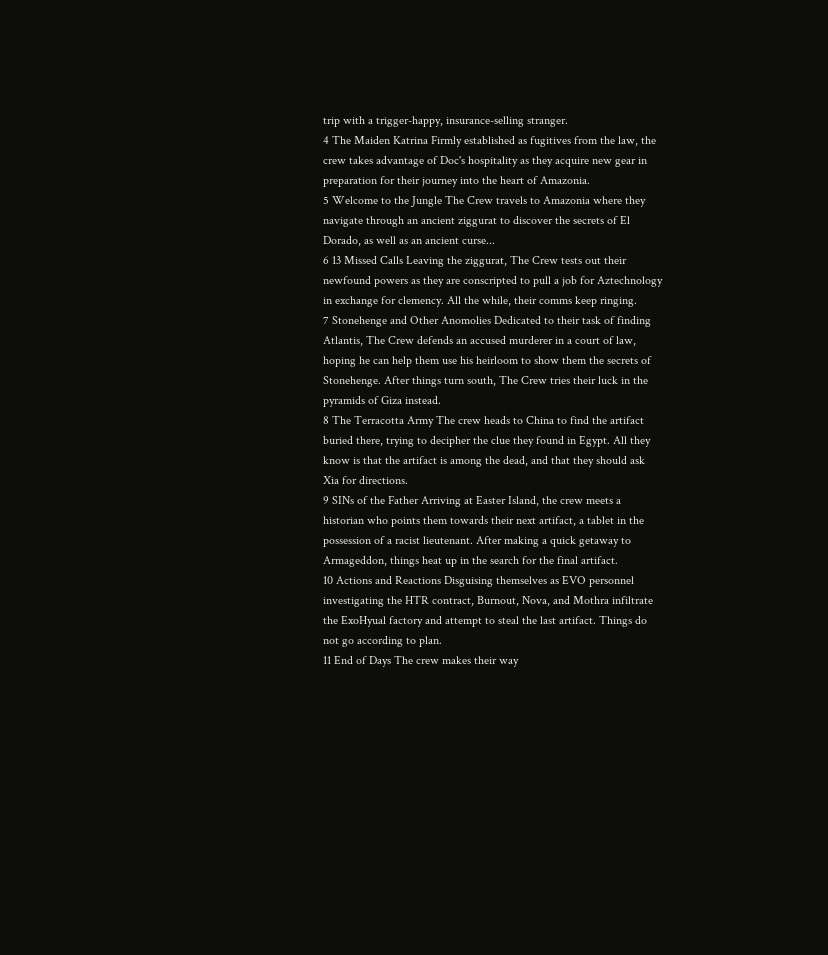trip with a trigger-happy, insurance-selling stranger.
4 The Maiden Katrina Firmly established as fugitives from the law, the crew takes advantage of Doc's hospitality as they acquire new gear in preparation for their journey into the heart of Amazonia.
5 Welcome to the Jungle The Crew travels to Amazonia where they navigate through an ancient ziggurat to discover the secrets of El Dorado, as well as an ancient curse...
6 13 Missed Calls Leaving the ziggurat, The Crew tests out their newfound powers as they are conscripted to pull a job for Aztechnology in exchange for clemency. All the while, their comms keep ringing.
7 Stonehenge and Other Anomolies Dedicated to their task of finding Atlantis, The Crew defends an accused murderer in a court of law, hoping he can help them use his heirloom to show them the secrets of Stonehenge. After things turn south, The Crew tries their luck in the pyramids of Giza instead.
8 The Terracotta Army The crew heads to China to find the artifact buried there, trying to decipher the clue they found in Egypt. All they know is that the artifact is among the dead, and that they should ask Xia for directions.
9 SINs of the Father Arriving at Easter Island, the crew meets a historian who points them towards their next artifact, a tablet in the possession of a racist lieutenant. After making a quick getaway to Armageddon, things heat up in the search for the final artifact.
10 Actions and Reactions Disguising themselves as EVO personnel investigating the HTR contract, Burnout, Nova, and Mothra infiltrate the ExoHyual factory and attempt to steal the last artifact. Things do not go according to plan.
11 End of Days The crew makes their way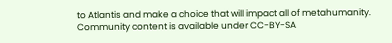to Atlantis and make a choice that will impact all of metahumanity.
Community content is available under CC-BY-SA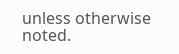unless otherwise noted.